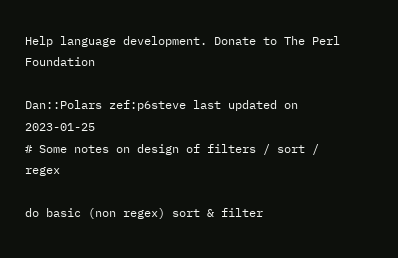Help language development. Donate to The Perl Foundation

Dan::Polars zef:p6steve last updated on 2023-01-25
# Some notes on design of filters / sort / regex

do basic (non regex) sort & filter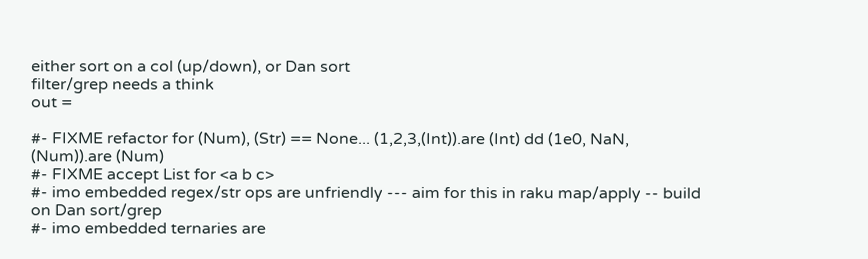either sort on a col (up/down), or Dan sort
filter/grep needs a think
out =

#- FIXME refactor for (Num), (Str) == None... (1,2,3,(Int)).are (Int) dd (1e0, NaN, (Num)).are (Num)
#- FIXME accept List for <a b c>
#- imo embedded regex/str ops are unfriendly --- aim for this in raku map/apply -- build on Dan sort/grep
#- imo embedded ternaries are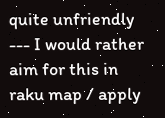quite unfriendly --- I would rather aim for this in raku map / apply